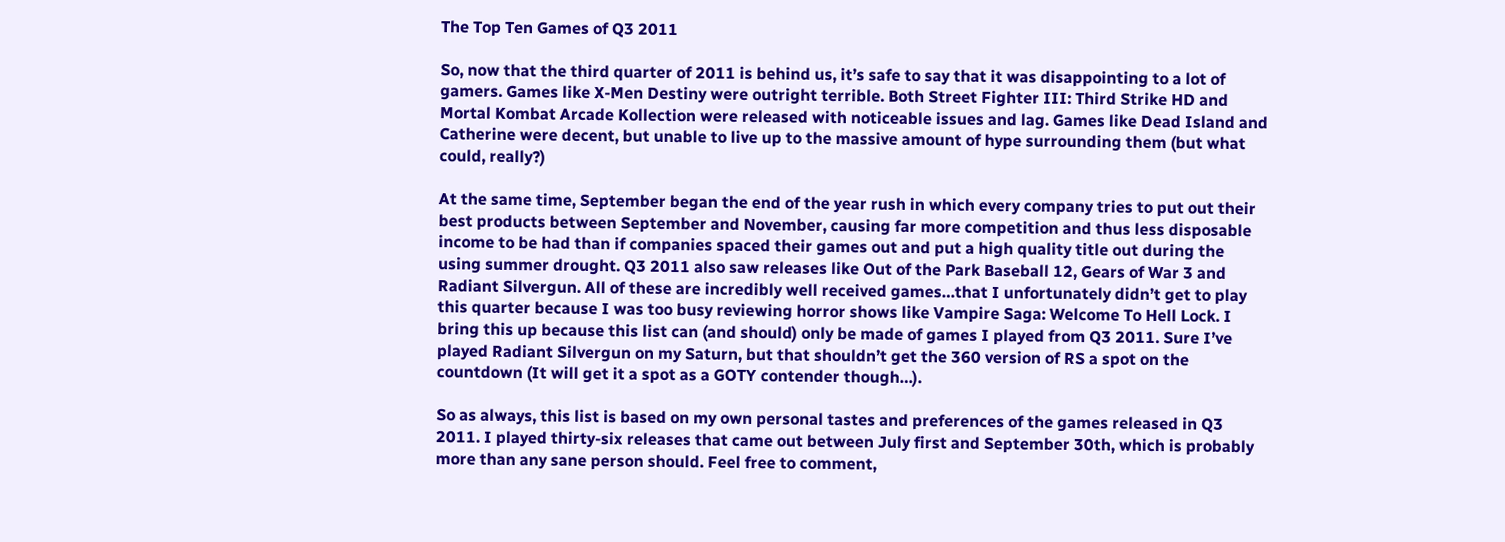The Top Ten Games of Q3 2011

So, now that the third quarter of 2011 is behind us, it’s safe to say that it was disappointing to a lot of gamers. Games like X-Men Destiny were outright terrible. Both Street Fighter III: Third Strike HD and Mortal Kombat Arcade Kollection were released with noticeable issues and lag. Games like Dead Island and Catherine were decent, but unable to live up to the massive amount of hype surrounding them (but what could, really?)

At the same time, September began the end of the year rush in which every company tries to put out their best products between September and November, causing far more competition and thus less disposable income to be had than if companies spaced their games out and put a high quality title out during the using summer drought. Q3 2011 also saw releases like Out of the Park Baseball 12, Gears of War 3 and Radiant Silvergun. All of these are incredibly well received games…that I unfortunately didn’t get to play this quarter because I was too busy reviewing horror shows like Vampire Saga: Welcome To Hell Lock. I bring this up because this list can (and should) only be made of games I played from Q3 2011. Sure I’ve played Radiant Silvergun on my Saturn, but that shouldn’t get the 360 version of RS a spot on the countdown (It will get it a spot as a GOTY contender though…).

So as always, this list is based on my own personal tastes and preferences of the games released in Q3 2011. I played thirty-six releases that came out between July first and September 30th, which is probably more than any sane person should. Feel free to comment,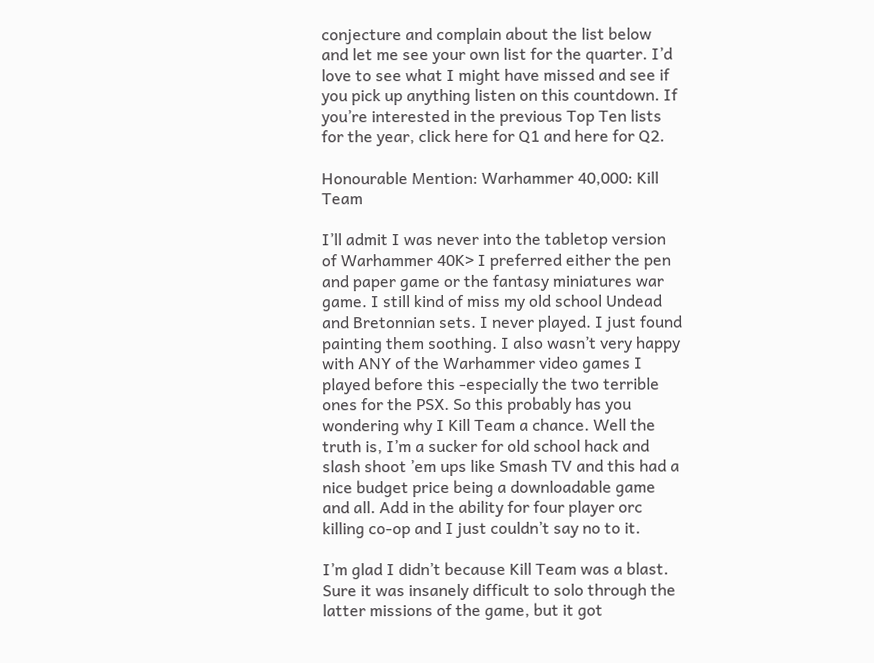conjecture and complain about the list below and let me see your own list for the quarter. I’d love to see what I might have missed and see if you pick up anything listen on this countdown. If you’re interested in the previous Top Ten lists for the year, click here for Q1 and here for Q2.

Honourable Mention: Warhammer 40,000: Kill Team

I’ll admit I was never into the tabletop version of Warhammer 40K> I preferred either the pen and paper game or the fantasy miniatures war game. I still kind of miss my old school Undead and Bretonnian sets. I never played. I just found painting them soothing. I also wasn’t very happy with ANY of the Warhammer video games I played before this -especially the two terrible ones for the PSX. So this probably has you wondering why I Kill Team a chance. Well the truth is, I’m a sucker for old school hack and slash shoot ’em ups like Smash TV and this had a nice budget price being a downloadable game and all. Add in the ability for four player orc killing co-op and I just couldn’t say no to it.

I’m glad I didn’t because Kill Team was a blast. Sure it was insanely difficult to solo through the latter missions of the game, but it got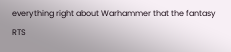everything right about Warhammer that the fantasy RTS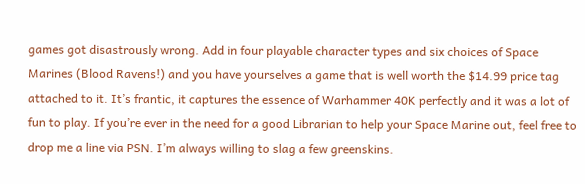games got disastrously wrong. Add in four playable character types and six choices of Space Marines (Blood Ravens!) and you have yourselves a game that is well worth the $14.99 price tag attached to it. It’s frantic, it captures the essence of Warhammer 40K perfectly and it was a lot of fun to play. If you’re ever in the need for a good Librarian to help your Space Marine out, feel free to drop me a line via PSN. I’m always willing to slag a few greenskins.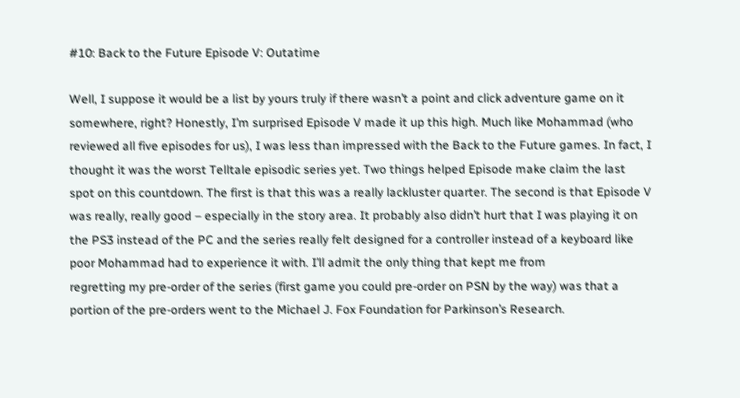#10: Back to the Future Episode V: Outatime

Well, I suppose it would be a list by yours truly if there wasn’t a point and click adventure game on it somewhere, right? Honestly, I’m surprised Episode V made it up this high. Much like Mohammad (who reviewed all five episodes for us), I was less than impressed with the Back to the Future games. In fact, I thought it was the worst Telltale episodic series yet. Two things helped Episode make claim the last spot on this countdown. The first is that this was a really lackluster quarter. The second is that Episode V was really, really good – especially in the story area. It probably also didn’t hurt that I was playing it on the PS3 instead of the PC and the series really felt designed for a controller instead of a keyboard like poor Mohammad had to experience it with. I’ll admit the only thing that kept me from
regretting my pre-order of the series (first game you could pre-order on PSN by the way) was that a portion of the pre-orders went to the Michael J. Fox Foundation for Parkinson’s Research.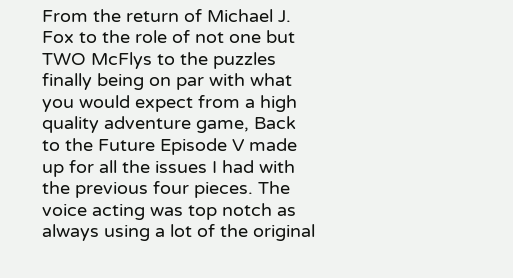From the return of Michael J. Fox to the role of not one but TWO McFlys to the puzzles finally being on par with what you would expect from a high quality adventure game, Back to the Future Episode V made up for all the issues I had with the previous four pieces. The voice acting was top notch as always using a lot of the original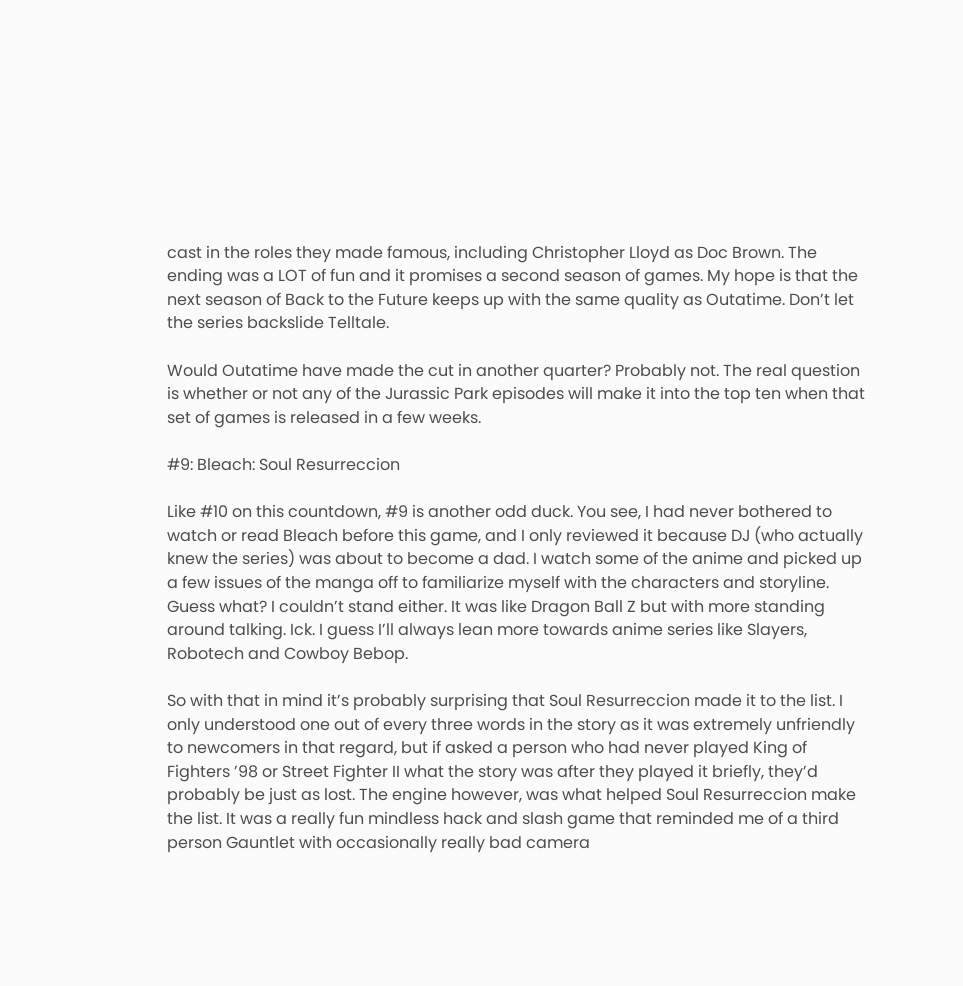cast in the roles they made famous, including Christopher Lloyd as Doc Brown. The ending was a LOT of fun and it promises a second season of games. My hope is that the next season of Back to the Future keeps up with the same quality as Outatime. Don’t let the series backslide Telltale.

Would Outatime have made the cut in another quarter? Probably not. The real question is whether or not any of the Jurassic Park episodes will make it into the top ten when that set of games is released in a few weeks.

#9: Bleach: Soul Resurreccion

Like #10 on this countdown, #9 is another odd duck. You see, I had never bothered to watch or read Bleach before this game, and I only reviewed it because DJ (who actually knew the series) was about to become a dad. I watch some of the anime and picked up a few issues of the manga off to familiarize myself with the characters and storyline. Guess what? I couldn’t stand either. It was like Dragon Ball Z but with more standing around talking. Ick. I guess I’ll always lean more towards anime series like Slayers, Robotech and Cowboy Bebop.

So with that in mind it’s probably surprising that Soul Resurreccion made it to the list. I only understood one out of every three words in the story as it was extremely unfriendly to newcomers in that regard, but if asked a person who had never played King of Fighters ’98 or Street Fighter II what the story was after they played it briefly, they’d probably be just as lost. The engine however, was what helped Soul Resurreccion make the list. It was a really fun mindless hack and slash game that reminded me of a third person Gauntlet with occasionally really bad camera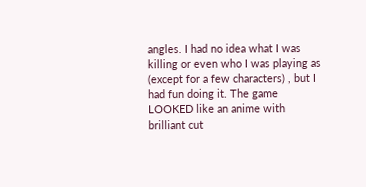angles. I had no idea what I was killing or even who I was playing as (except for a few characters) , but I had fun doing it. The game LOOKED like an anime with brilliant cut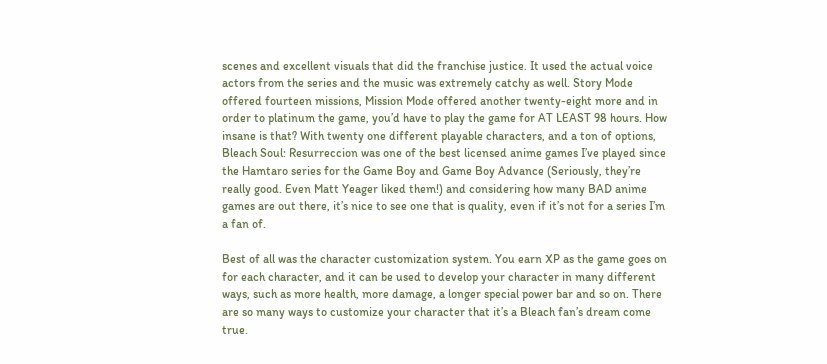scenes and excellent visuals that did the franchise justice. It used the actual voice actors from the series and the music was extremely catchy as well. Story Mode offered fourteen missions, Mission Mode offered another twenty-eight more and in order to platinum the game, you’d have to play the game for AT LEAST 98 hours. How insane is that? With twenty one different playable characters, and a ton of options, Bleach Soul: Resurreccion was one of the best licensed anime games I’ve played since the Hamtaro series for the Game Boy and Game Boy Advance (Seriously, they’re really good. Even Matt Yeager liked them!) and considering how many BAD anime games are out there, it’s nice to see one that is quality, even if it’s not for a series I’m a fan of.

Best of all was the character customization system. You earn XP as the game goes on for each character, and it can be used to develop your character in many different ways, such as more health, more damage, a longer special power bar and so on. There are so many ways to customize your character that it’s a Bleach fan’s dream come true.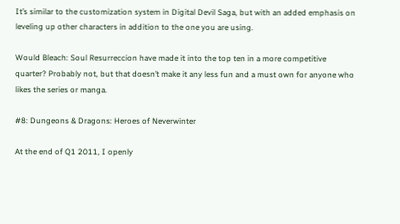It’s similar to the customization system in Digital Devil Saga, but with an added emphasis on leveling up other characters in addition to the one you are using.

Would Bleach: Soul Resurreccion have made it into the top ten in a more competitive quarter? Probably not, but that doesn’t make it any less fun and a must own for anyone who likes the series or manga.

#8: Dungeons & Dragons: Heroes of Neverwinter

At the end of Q1 2011, I openly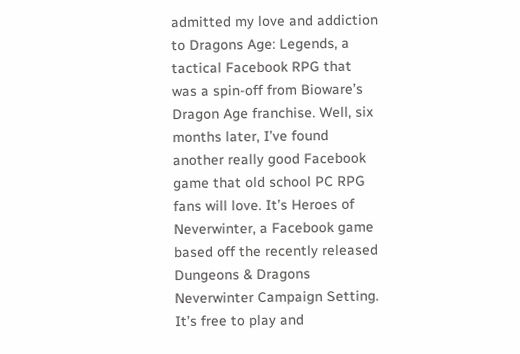admitted my love and addiction to Dragons Age: Legends, a tactical Facebook RPG that was a spin-off from Bioware’s Dragon Age franchise. Well, six months later, I’ve found another really good Facebook game that old school PC RPG fans will love. It’s Heroes of Neverwinter, a Facebook game based off the recently released Dungeons & Dragons Neverwinter Campaign Setting. It’s free to play and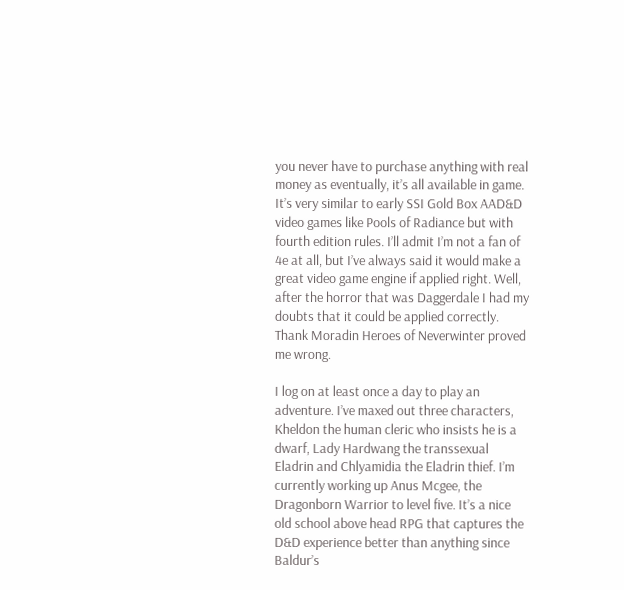you never have to purchase anything with real money as eventually, it’s all available in game. It’s very similar to early SSI Gold Box AAD&D video games like Pools of Radiance but with fourth edition rules. I’ll admit I’m not a fan of 4e at all, but I’ve always said it would make a great video game engine if applied right. Well, after the horror that was Daggerdale I had my doubts that it could be applied correctly. Thank Moradin Heroes of Neverwinter proved me wrong.

I log on at least once a day to play an adventure. I’ve maxed out three characters, Kheldon the human cleric who insists he is a dwarf, Lady Hardwang the transsexual Eladrin and Chlyamidia the Eladrin thief. I’m currently working up Anus Mcgee, the Dragonborn Warrior to level five. It’s a nice old school above head RPG that captures the D&D experience better than anything since Baldur’s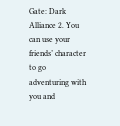Gate: Dark Alliance 2. You can use your friends’ character to go adventuring with you and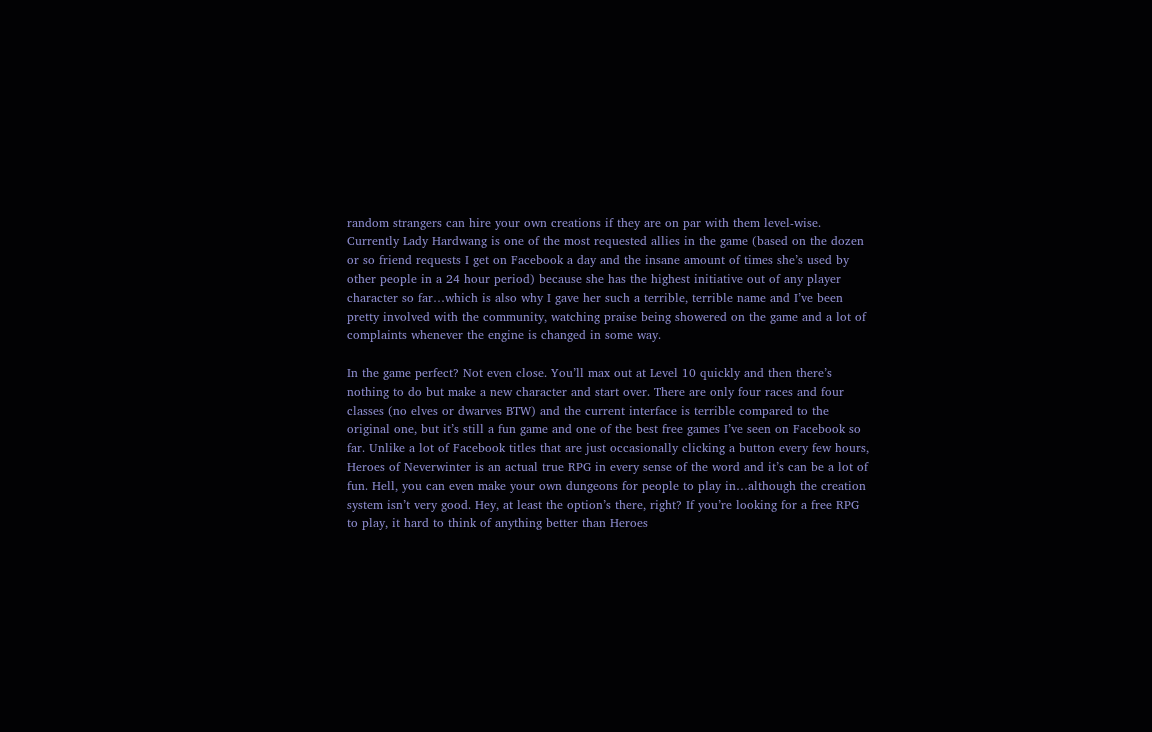random strangers can hire your own creations if they are on par with them level-wise. Currently Lady Hardwang is one of the most requested allies in the game (based on the dozen or so friend requests I get on Facebook a day and the insane amount of times she’s used by other people in a 24 hour period) because she has the highest initiative out of any player character so far…which is also why I gave her such a terrible, terrible name and I’ve been pretty involved with the community, watching praise being showered on the game and a lot of complaints whenever the engine is changed in some way.

In the game perfect? Not even close. You’ll max out at Level 10 quickly and then there’s nothing to do but make a new character and start over. There are only four races and four classes (no elves or dwarves BTW) and the current interface is terrible compared to the original one, but it’s still a fun game and one of the best free games I’ve seen on Facebook so far. Unlike a lot of Facebook titles that are just occasionally clicking a button every few hours, Heroes of Neverwinter is an actual true RPG in every sense of the word and it’s can be a lot of fun. Hell, you can even make your own dungeons for people to play in…although the creation system isn’t very good. Hey, at least the option’s there, right? If you’re looking for a free RPG to play, it hard to think of anything better than Heroes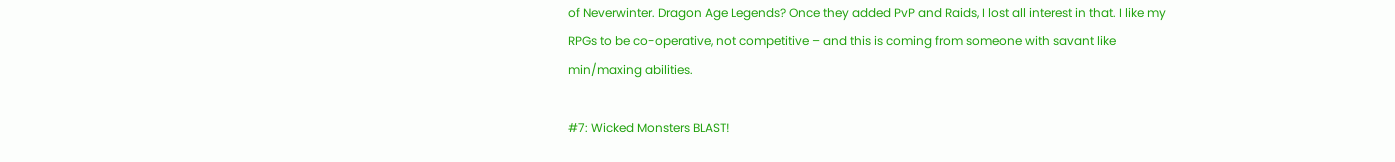of Neverwinter. Dragon Age Legends? Once they added PvP and Raids, I lost all interest in that. I like my RPGs to be co-operative, not competitive – and this is coming from someone with savant like min/maxing abilities.

#7: Wicked Monsters BLAST!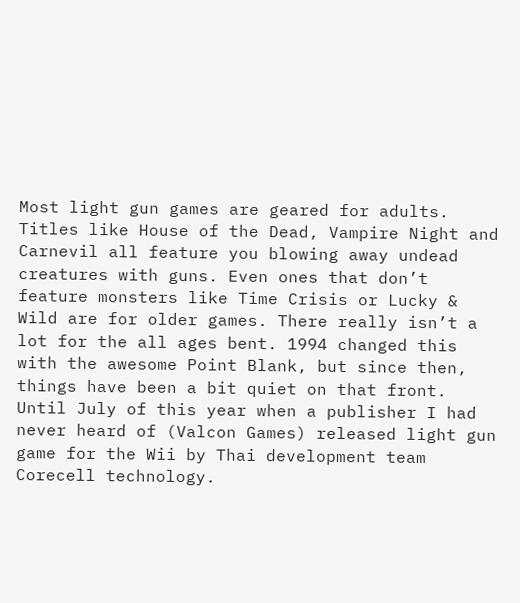Most light gun games are geared for adults. Titles like House of the Dead, Vampire Night and Carnevil all feature you blowing away undead creatures with guns. Even ones that don’t feature monsters like Time Crisis or Lucky & Wild are for older games. There really isn’t a lot for the all ages bent. 1994 changed this with the awesome Point Blank, but since then, things have been a bit quiet on that front. Until July of this year when a publisher I had never heard of (Valcon Games) released light gun game for the Wii by Thai development team Corecell technology.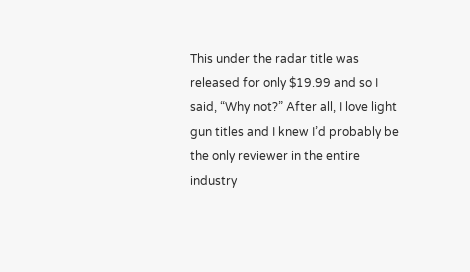This under the radar title was released for only $19.99 and so I said, “Why not?” After all, I love light gun titles and I knew I’d probably be the only reviewer in the entire industry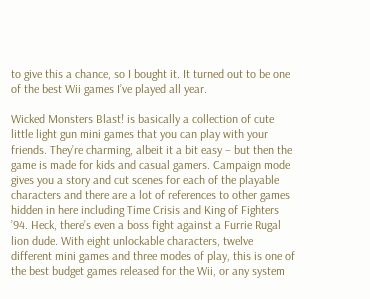to give this a chance, so I bought it. It turned out to be one of the best Wii games I’ve played all year.

Wicked Monsters Blast! is basically a collection of cute little light gun mini games that you can play with your friends. They’re charming, albeit it a bit easy – but then the game is made for kids and casual gamers. Campaign mode gives you a story and cut scenes for each of the playable characters and there are a lot of references to other games hidden in here including Time Crisis and King of Fighters ’94. Heck, there’s even a boss fight against a Furrie Rugal lion dude. With eight unlockable characters, twelve different mini games and three modes of play, this is one of the best budget games released for the Wii, or any system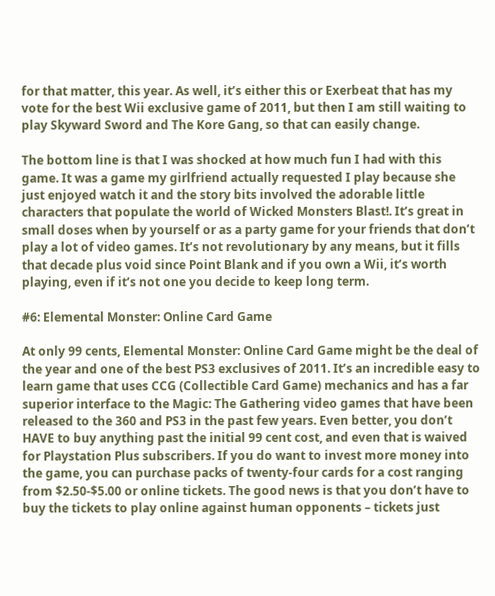for that matter, this year. As well, it’s either this or Exerbeat that has my vote for the best Wii exclusive game of 2011, but then I am still waiting to play Skyward Sword and The Kore Gang, so that can easily change.

The bottom line is that I was shocked at how much fun I had with this game. It was a game my girlfriend actually requested I play because she just enjoyed watch it and the story bits involved the adorable little characters that populate the world of Wicked Monsters Blast!. It’s great in small doses when by yourself or as a party game for your friends that don’t play a lot of video games. It’s not revolutionary by any means, but it fills that decade plus void since Point Blank and if you own a Wii, it’s worth playing, even if it’s not one you decide to keep long term.

#6: Elemental Monster: Online Card Game

At only 99 cents, Elemental Monster: Online Card Game might be the deal of the year and one of the best PS3 exclusives of 2011. It’s an incredible easy to learn game that uses CCG (Collectible Card Game) mechanics and has a far superior interface to the Magic: The Gathering video games that have been released to the 360 and PS3 in the past few years. Even better, you don’t HAVE to buy anything past the initial 99 cent cost, and even that is waived for Playstation Plus subscribers. If you do want to invest more money into the game, you can purchase packs of twenty-four cards for a cost ranging from $2.50-$5.00 or online tickets. The good news is that you don’t have to buy the tickets to play online against human opponents – tickets just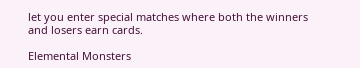let you enter special matches where both the winners and losers earn cards.

Elemental Monsters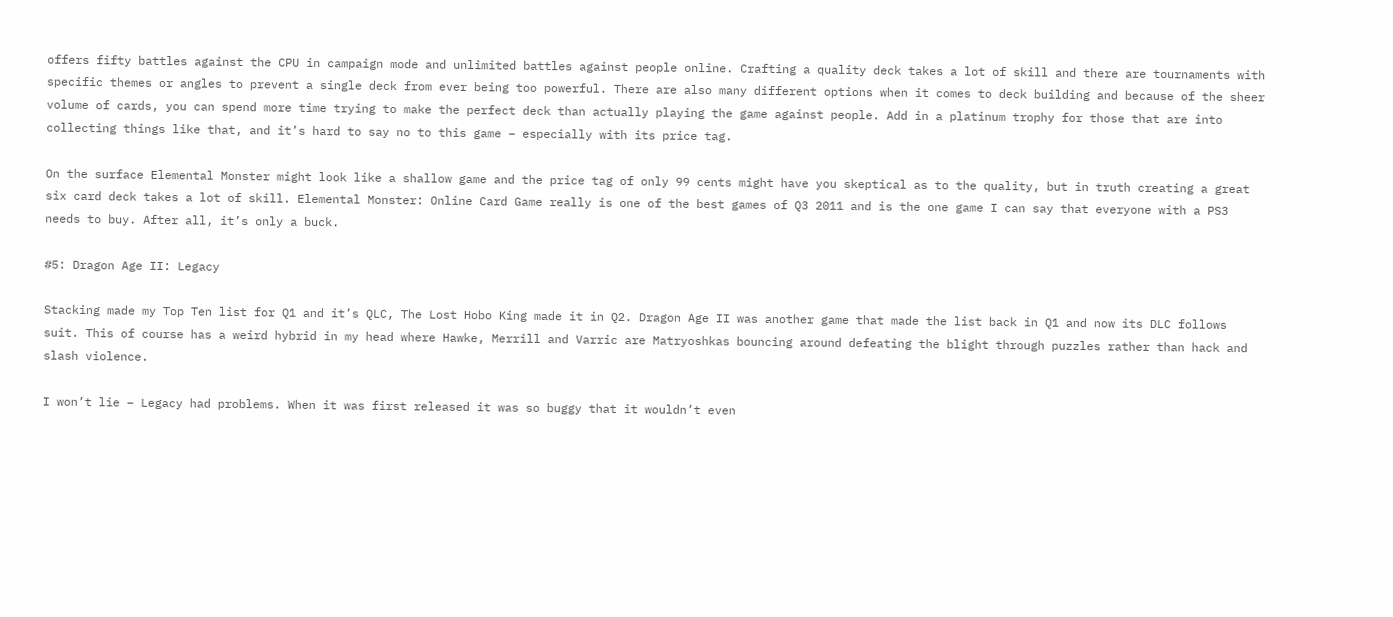offers fifty battles against the CPU in campaign mode and unlimited battles against people online. Crafting a quality deck takes a lot of skill and there are tournaments with specific themes or angles to prevent a single deck from ever being too powerful. There are also many different options when it comes to deck building and because of the sheer volume of cards, you can spend more time trying to make the perfect deck than actually playing the game against people. Add in a platinum trophy for those that are into collecting things like that, and it’s hard to say no to this game – especially with its price tag.

On the surface Elemental Monster might look like a shallow game and the price tag of only 99 cents might have you skeptical as to the quality, but in truth creating a great six card deck takes a lot of skill. Elemental Monster: Online Card Game really is one of the best games of Q3 2011 and is the one game I can say that everyone with a PS3 needs to buy. After all, it’s only a buck.

#5: Dragon Age II: Legacy

Stacking made my Top Ten list for Q1 and it’s QLC, The Lost Hobo King made it in Q2. Dragon Age II was another game that made the list back in Q1 and now its DLC follows suit. This of course has a weird hybrid in my head where Hawke, Merrill and Varric are Matryoshkas bouncing around defeating the blight through puzzles rather than hack and slash violence.

I won’t lie – Legacy had problems. When it was first released it was so buggy that it wouldn’t even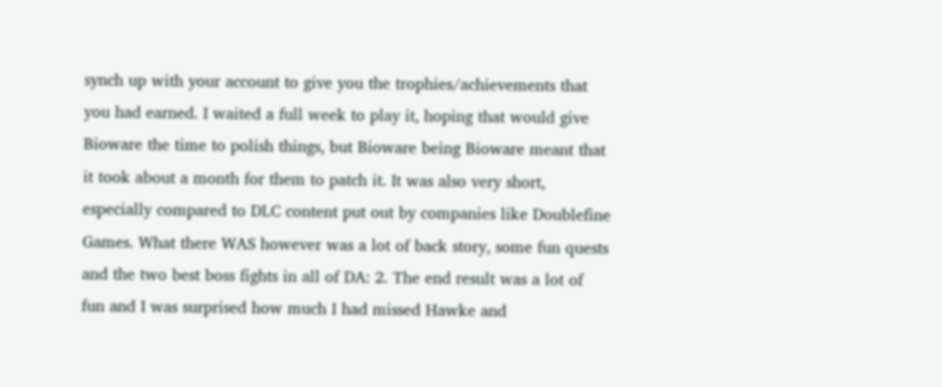synch up with your account to give you the trophies/achievements that you had earned. I waited a full week to play it, hoping that would give Bioware the time to polish things, but Bioware being Bioware meant that it took about a month for them to patch it. It was also very short, especially compared to DLC content put out by companies like Doublefine Games. What there WAS however was a lot of back story, some fun quests and the two best boss fights in all of DA: 2. The end result was a lot of fun and I was surprised how much I had missed Hawke and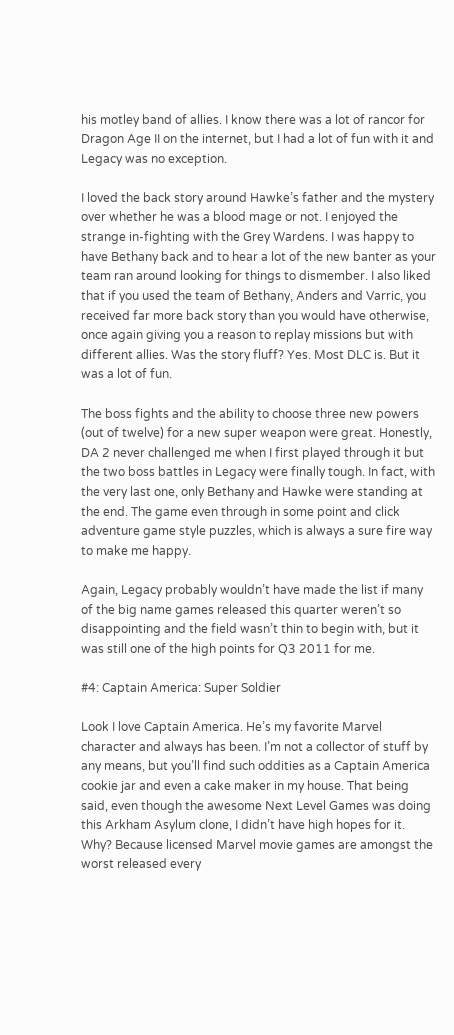his motley band of allies. I know there was a lot of rancor for Dragon Age II on the internet, but I had a lot of fun with it and Legacy was no exception.

I loved the back story around Hawke’s father and the mystery over whether he was a blood mage or not. I enjoyed the strange in-fighting with the Grey Wardens. I was happy to have Bethany back and to hear a lot of the new banter as your team ran around looking for things to dismember. I also liked that if you used the team of Bethany, Anders and Varric, you received far more back story than you would have otherwise, once again giving you a reason to replay missions but with different allies. Was the story fluff? Yes. Most DLC is. But it was a lot of fun.

The boss fights and the ability to choose three new powers (out of twelve) for a new super weapon were great. Honestly, DA 2 never challenged me when I first played through it but the two boss battles in Legacy were finally tough. In fact, with the very last one, only Bethany and Hawke were standing at the end. The game even through in some point and click adventure game style puzzles, which is always a sure fire way to make me happy.

Again, Legacy probably wouldn’t have made the list if many of the big name games released this quarter weren’t so disappointing and the field wasn’t thin to begin with, but it was still one of the high points for Q3 2011 for me.

#4: Captain America: Super Soldier

Look I love Captain America. He’s my favorite Marvel character and always has been. I’m not a collector of stuff by any means, but you’ll find such oddities as a Captain America cookie jar and even a cake maker in my house. That being said, even though the awesome Next Level Games was doing this Arkham Asylum clone, I didn’t have high hopes for it. Why? Because licensed Marvel movie games are amongst the worst released every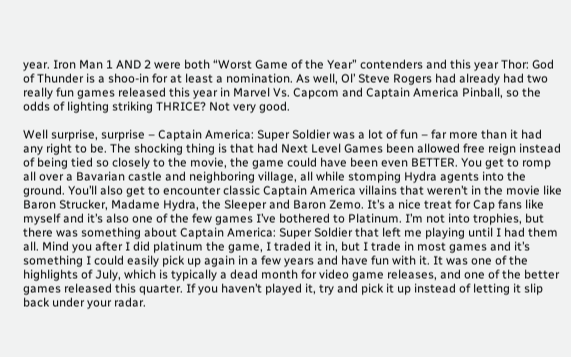year. Iron Man 1 AND 2 were both “Worst Game of the Year” contenders and this year Thor: God of Thunder is a shoo-in for at least a nomination. As well, Ol’ Steve Rogers had already had two really fun games released this year in Marvel Vs. Capcom and Captain America Pinball, so the odds of lighting striking THRICE? Not very good.

Well surprise, surprise – Captain America: Super Soldier was a lot of fun – far more than it had any right to be. The shocking thing is that had Next Level Games been allowed free reign instead of being tied so closely to the movie, the game could have been even BETTER. You get to romp all over a Bavarian castle and neighboring village, all while stomping Hydra agents into the ground. You’ll also get to encounter classic Captain America villains that weren’t in the movie like Baron Strucker, Madame Hydra, the Sleeper and Baron Zemo. It’s a nice treat for Cap fans like myself and it’s also one of the few games I’ve bothered to Platinum. I’m not into trophies, but there was something about Captain America: Super Soldier that left me playing until I had them all. Mind you after I did platinum the game, I traded it in, but I trade in most games and it’s something I could easily pick up again in a few years and have fun with it. It was one of the highlights of July, which is typically a dead month for video game releases, and one of the better games released this quarter. If you haven’t played it, try and pick it up instead of letting it slip back under your radar.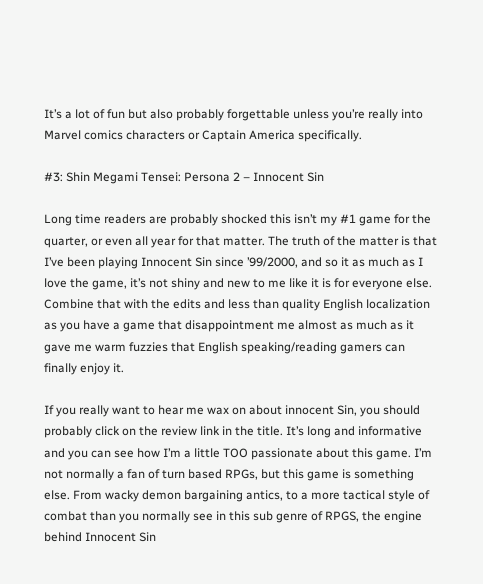It’s a lot of fun but also probably forgettable unless you’re really into Marvel comics characters or Captain America specifically.

#3: Shin Megami Tensei: Persona 2 – Innocent Sin

Long time readers are probably shocked this isn’t my #1 game for the quarter, or even all year for that matter. The truth of the matter is that I’ve been playing Innocent Sin since ’99/2000, and so it as much as I love the game, it’s not shiny and new to me like it is for everyone else. Combine that with the edits and less than quality English localization as you have a game that disappointment me almost as much as it gave me warm fuzzies that English speaking/reading gamers can finally enjoy it.

If you really want to hear me wax on about innocent Sin, you should probably click on the review link in the title. It’s long and informative and you can see how I’m a little TOO passionate about this game. I’m not normally a fan of turn based RPGs, but this game is something else. From wacky demon bargaining antics, to a more tactical style of combat than you normally see in this sub genre of RPGS, the engine behind Innocent Sin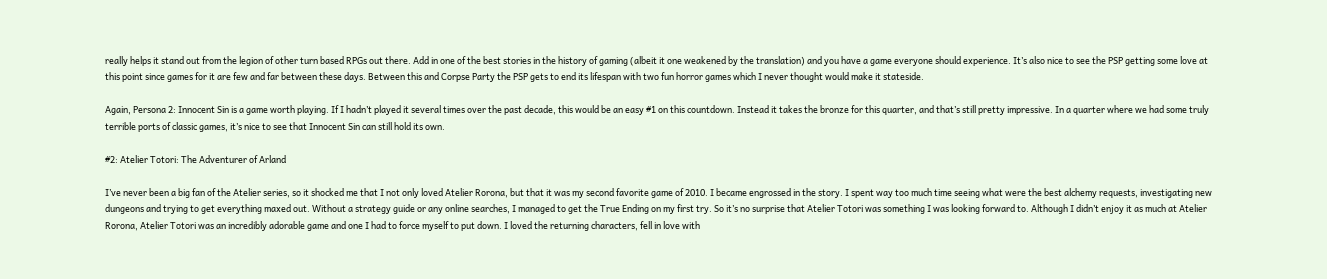really helps it stand out from the legion of other turn based RPGs out there. Add in one of the best stories in the history of gaming (albeit it one weakened by the translation) and you have a game everyone should experience. It’s also nice to see the PSP getting some love at this point since games for it are few and far between these days. Between this and Corpse Party the PSP gets to end its lifespan with two fun horror games which I never thought would make it stateside.

Again, Persona 2: Innocent Sin is a game worth playing. If I hadn’t played it several times over the past decade, this would be an easy #1 on this countdown. Instead it takes the bronze for this quarter, and that’s still pretty impressive. In a quarter where we had some truly terrible ports of classic games, it’s nice to see that Innocent Sin can still hold its own.

#2: Atelier Totori: The Adventurer of Arland

I’ve never been a big fan of the Atelier series, so it shocked me that I not only loved Atelier Rorona, but that it was my second favorite game of 2010. I became engrossed in the story. I spent way too much time seeing what were the best alchemy requests, investigating new dungeons and trying to get everything maxed out. Without a strategy guide or any online searches, I managed to get the True Ending on my first try. So it’s no surprise that Atelier Totori was something I was looking forward to. Although I didn’t enjoy it as much at Atelier Rorona, Atelier Totori was an incredibly adorable game and one I had to force myself to put down. I loved the returning characters, fell in love with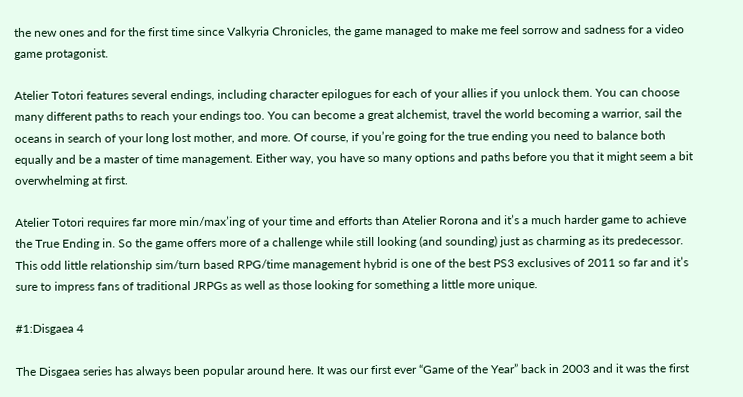the new ones and for the first time since Valkyria Chronicles, the game managed to make me feel sorrow and sadness for a video game protagonist.

Atelier Totori features several endings, including character epilogues for each of your allies if you unlock them. You can choose many different paths to reach your endings too. You can become a great alchemist, travel the world becoming a warrior, sail the oceans in search of your long lost mother, and more. Of course, if you’re going for the true ending you need to balance both equally and be a master of time management. Either way, you have so many options and paths before you that it might seem a bit overwhelming at first.

Atelier Totori requires far more min/max’ing of your time and efforts than Atelier Rorona and it’s a much harder game to achieve the True Ending in. So the game offers more of a challenge while still looking (and sounding) just as charming as its predecessor. This odd little relationship sim/turn based RPG/time management hybrid is one of the best PS3 exclusives of 2011 so far and it’s sure to impress fans of traditional JRPGs as well as those looking for something a little more unique.

#1:Disgaea 4

The Disgaea series has always been popular around here. It was our first ever “Game of the Year” back in 2003 and it was the first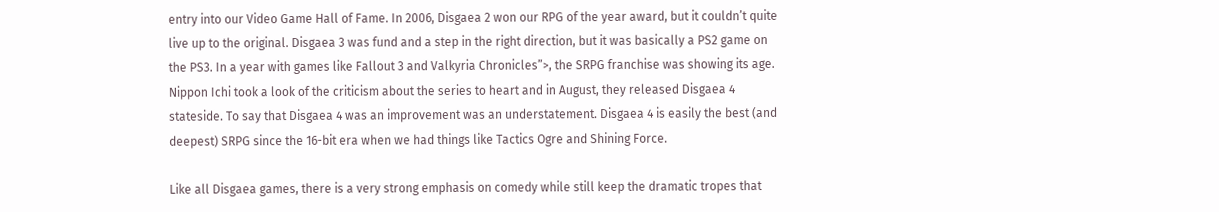entry into our Video Game Hall of Fame. In 2006, Disgaea 2 won our RPG of the year award, but it couldn’t quite live up to the original. Disgaea 3 was fund and a step in the right direction, but it was basically a PS2 game on the PS3. In a year with games like Fallout 3 and Valkyria Chronicles”>, the SRPG franchise was showing its age. Nippon Ichi took a look of the criticism about the series to heart and in August, they released Disgaea 4 stateside. To say that Disgaea 4 was an improvement was an understatement. Disgaea 4 is easily the best (and deepest) SRPG since the 16-bit era when we had things like Tactics Ogre and Shining Force.

Like all Disgaea games, there is a very strong emphasis on comedy while still keep the dramatic tropes that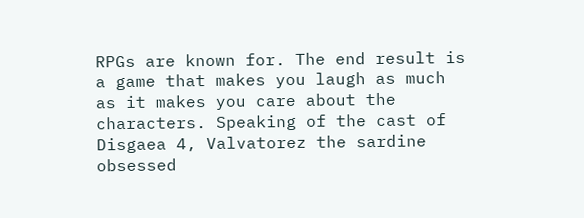RPGs are known for. The end result is a game that makes you laugh as much as it makes you care about the characters. Speaking of the cast of Disgaea 4, Valvatorez the sardine obsessed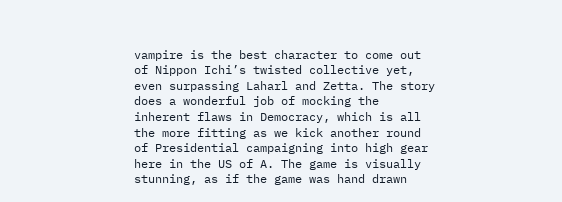vampire is the best character to come out of Nippon Ichi’s twisted collective yet, even surpassing Laharl and Zetta. The story does a wonderful job of mocking the inherent flaws in Democracy, which is all the more fitting as we kick another round of Presidential campaigning into high gear here in the US of A. The game is visually stunning, as if the game was hand drawn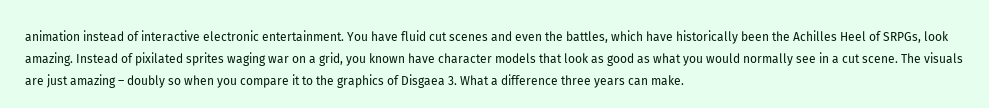animation instead of interactive electronic entertainment. You have fluid cut scenes and even the battles, which have historically been the Achilles Heel of SRPGs, look amazing. Instead of pixilated sprites waging war on a grid, you known have character models that look as good as what you would normally see in a cut scene. The visuals are just amazing – doubly so when you compare it to the graphics of Disgaea 3. What a difference three years can make.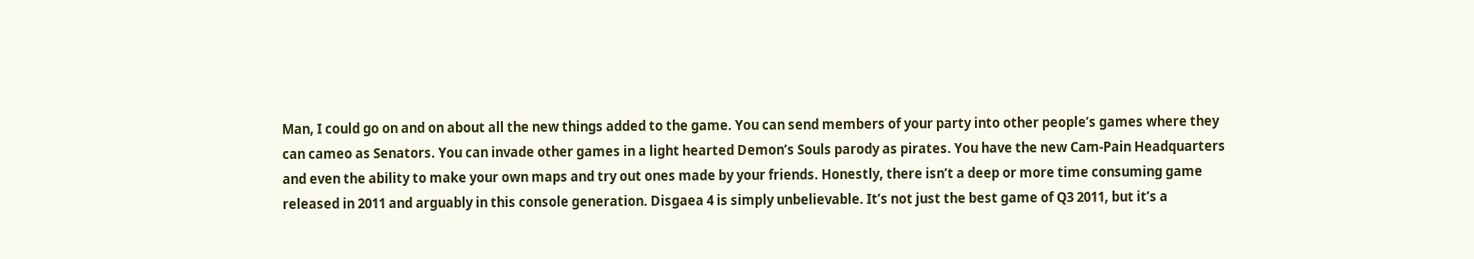Man, I could go on and on about all the new things added to the game. You can send members of your party into other people’s games where they can cameo as Senators. You can invade other games in a light hearted Demon’s Souls parody as pirates. You have the new Cam-Pain Headquarters and even the ability to make your own maps and try out ones made by your friends. Honestly, there isn’t a deep or more time consuming game released in 2011 and arguably in this console generation. Disgaea 4 is simply unbelievable. It’s not just the best game of Q3 2011, but it’s a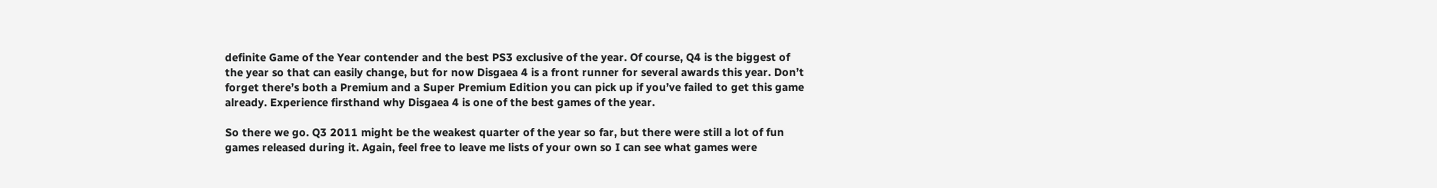definite Game of the Year contender and the best PS3 exclusive of the year. Of course, Q4 is the biggest of the year so that can easily change, but for now Disgaea 4 is a front runner for several awards this year. Don’t forget there’s both a Premium and a Super Premium Edition you can pick up if you’ve failed to get this game already. Experience firsthand why Disgaea 4 is one of the best games of the year.

So there we go. Q3 2011 might be the weakest quarter of the year so far, but there were still a lot of fun games released during it. Again, feel free to leave me lists of your own so I can see what games were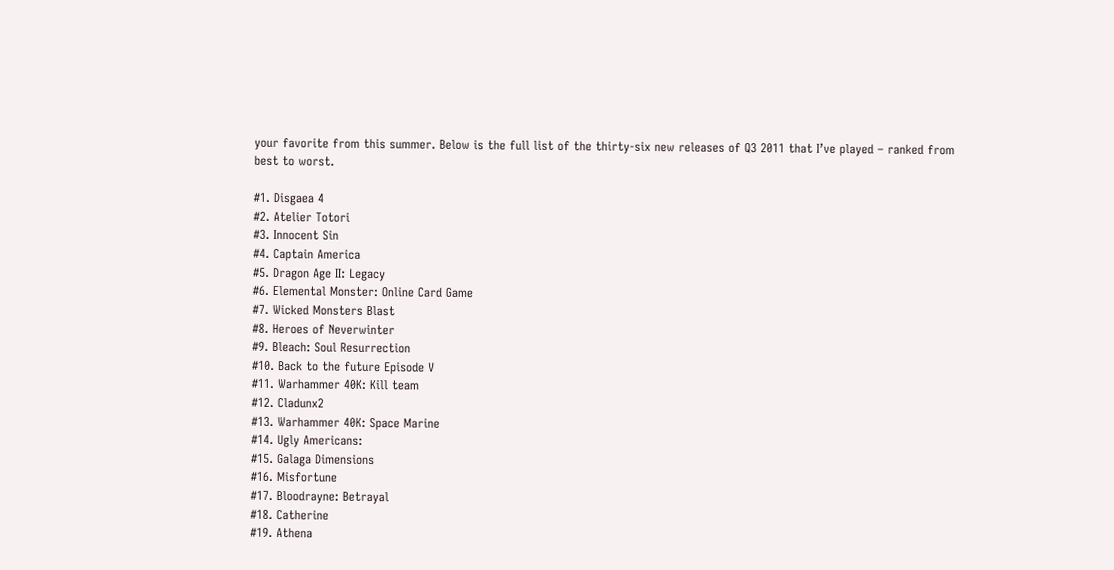your favorite from this summer. Below is the full list of the thirty-six new releases of Q3 2011 that I’ve played – ranked from best to worst.

#1. Disgaea 4
#2. Atelier Totori
#3. Innocent Sin
#4. Captain America
#5. Dragon Age II: Legacy
#6. Elemental Monster: Online Card Game
#7. Wicked Monsters Blast
#8. Heroes of Neverwinter
#9. Bleach: Soul Resurrection
#10. Back to the future Episode V
#11. Warhammer 40K: Kill team
#12. Cladunx2
#13. Warhammer 40K: Space Marine
#14. Ugly Americans:
#15. Galaga Dimensions
#16. Misfortune
#17. Bloodrayne: Betrayal
#18. Catherine
#19. Athena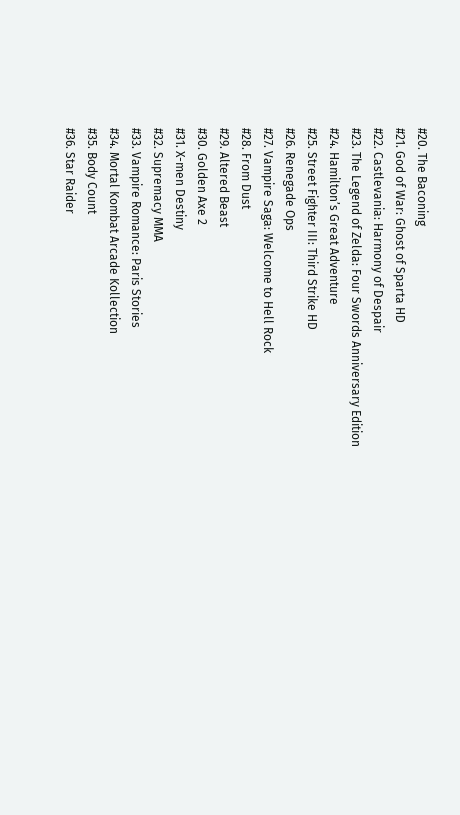#20. The Baconing
#21. God of War: Ghost of Sparta HD
#22. Castlevania: Harmony of Despair
#23. The Legend of Zelda: Four Swords Anniversary Edition
#24. Hamilton’s Great Adventure
#25. Street Fighter III: Third Strike HD
#26. Renegade Ops
#27. Vampire Saga: Welcome to Hell Rock
#28. From Dust
#29. Altered Beast
#30. Golden Axe 2
#31. X-men Destiny
#32. Supremacy MMA
#33. Vampire Romance: Paris Stories
#34. Mortal Kombat Arcade Kollection
#35. Body Count
#36. Star Raider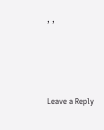, ,




Leave a Reply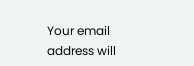Your email address will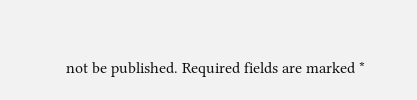not be published. Required fields are marked *